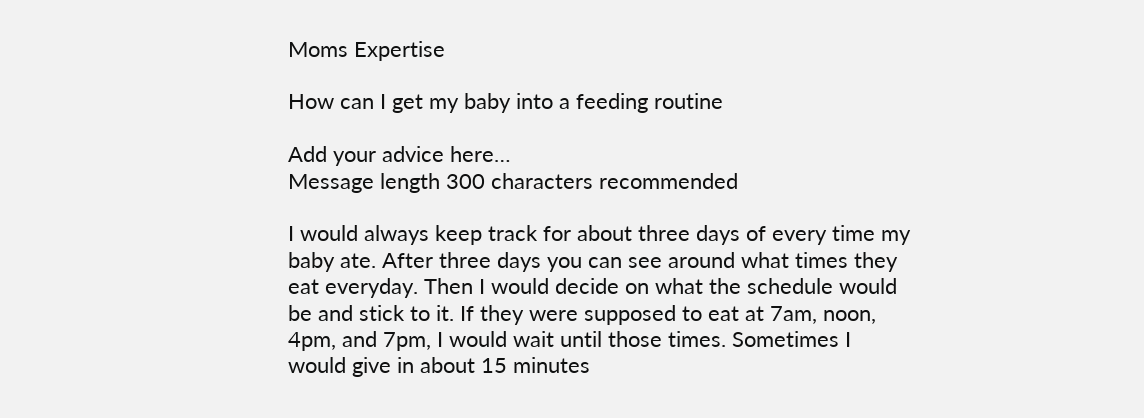Moms Expertise

How can I get my baby into a feeding routine

Add your advice here…
Message length 300 characters recommended

I would always keep track for about three days of every time my baby ate. After three days you can see around what times they eat everyday. Then I would decide on what the schedule would be and stick to it. If they were supposed to eat at 7am, noon, 4pm, and 7pm, I would wait until those times. Sometimes I would give in about 15 minutes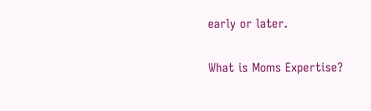early or later.

What is Moms Expertise?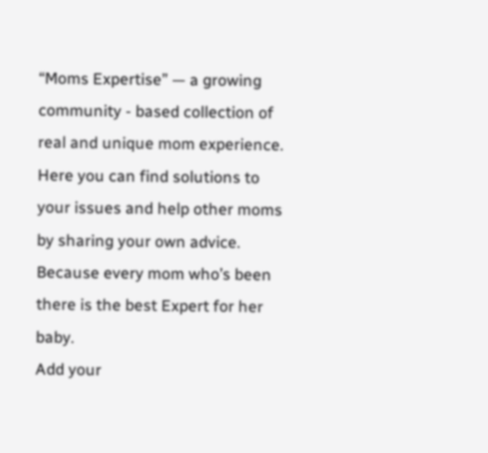“Moms Expertise” — a growing community - based collection of real and unique mom experience. Here you can find solutions to your issues and help other moms by sharing your own advice. Because every mom who’s been there is the best Expert for her baby.
Add your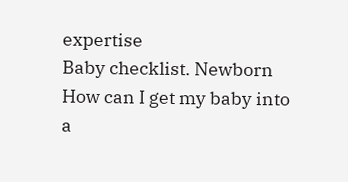expertise
Baby checklist. Newborn
How can I get my baby into a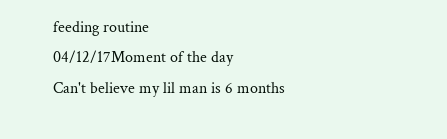feeding routine
04/12/17Moment of the day
Can't believe my lil man is 6 months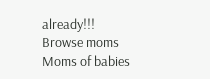already!!!
Browse moms
Moms of babies